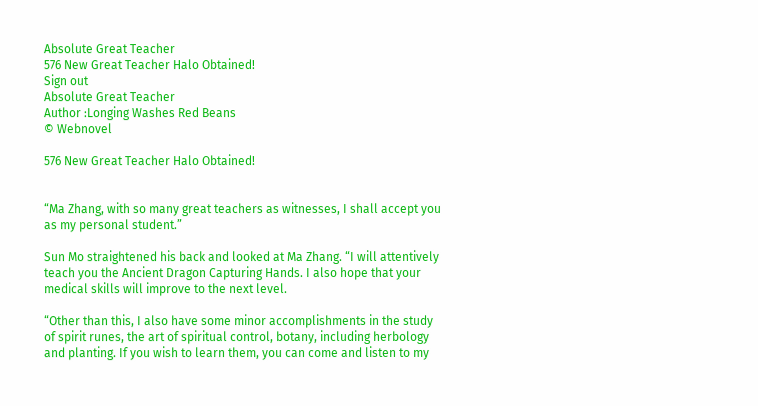Absolute Great Teacher
576 New Great Teacher Halo Obtained!
Sign out
Absolute Great Teacher
Author :Longing Washes Red Beans
© Webnovel

576 New Great Teacher Halo Obtained!


“Ma Zhang, with so many great teachers as witnesses, I shall accept you as my personal student.”

Sun Mo straightened his back and looked at Ma Zhang. “I will attentively teach you the Ancient Dragon Capturing Hands. I also hope that your medical skills will improve to the next level.

“Other than this, I also have some minor accomplishments in the study of spirit runes, the art of spiritual control, botany, including herbology and planting. If you wish to learn them, you can come and listen to my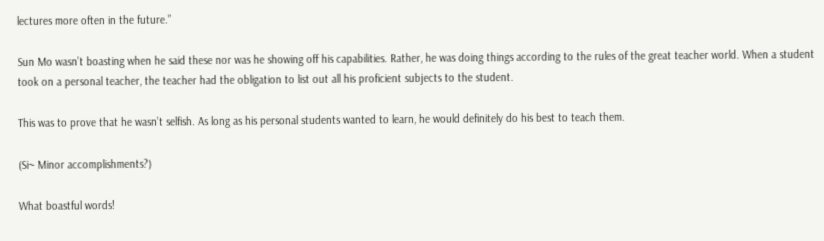lectures more often in the future.”

Sun Mo wasn’t boasting when he said these nor was he showing off his capabilities. Rather, he was doing things according to the rules of the great teacher world. When a student took on a personal teacher, the teacher had the obligation to list out all his proficient subjects to the student.

This was to prove that he wasn’t selfish. As long as his personal students wanted to learn, he would definitely do his best to teach them.

(Si~ Minor accomplishments?)

What boastful words!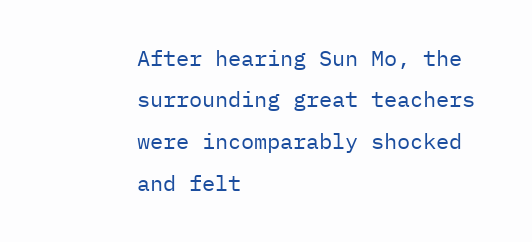After hearing Sun Mo, the surrounding great teachers were incomparably shocked and felt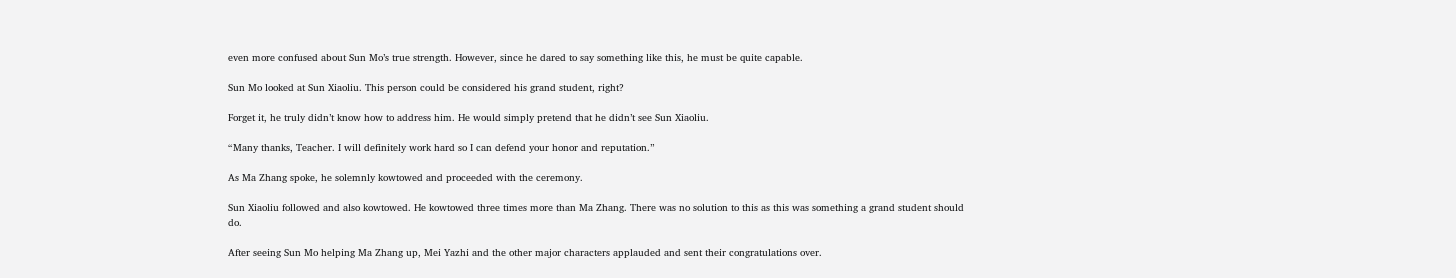even more confused about Sun Mo’s true strength. However, since he dared to say something like this, he must be quite capable.

Sun Mo looked at Sun Xiaoliu. This person could be considered his grand student, right?

Forget it, he truly didn’t know how to address him. He would simply pretend that he didn’t see Sun Xiaoliu.

“Many thanks, Teacher. I will definitely work hard so I can defend your honor and reputation.”

As Ma Zhang spoke, he solemnly kowtowed and proceeded with the ceremony.

Sun Xiaoliu followed and also kowtowed. He kowtowed three times more than Ma Zhang. There was no solution to this as this was something a grand student should do.

After seeing Sun Mo helping Ma Zhang up, Mei Yazhi and the other major characters applauded and sent their congratulations over.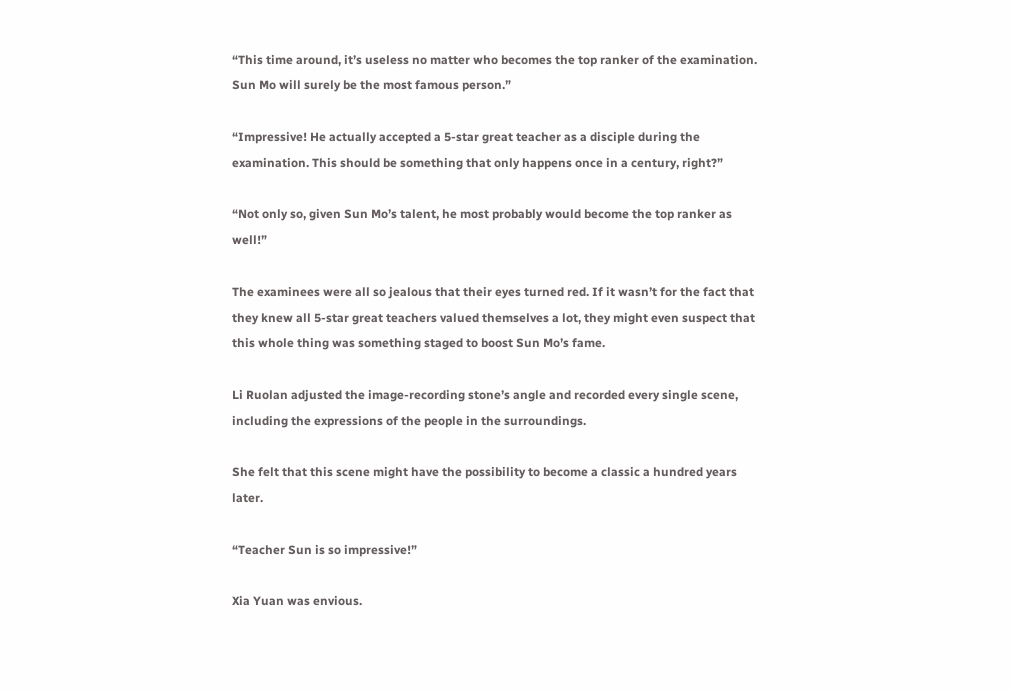“This time around, it’s useless no matter who becomes the top ranker of the examination. Sun Mo will surely be the most famous person.”

“Impressive! He actually accepted a 5-star great teacher as a disciple during the examination. This should be something that only happens once in a century, right?”

“Not only so, given Sun Mo’s talent, he most probably would become the top ranker as well!”

The examinees were all so jealous that their eyes turned red. If it wasn’t for the fact that they knew all 5-star great teachers valued themselves a lot, they might even suspect that this whole thing was something staged to boost Sun Mo’s fame.

Li Ruolan adjusted the image-recording stone’s angle and recorded every single scene, including the expressions of the people in the surroundings.

She felt that this scene might have the possibility to become a classic a hundred years later.

“Teacher Sun is so impressive!”

Xia Yuan was envious.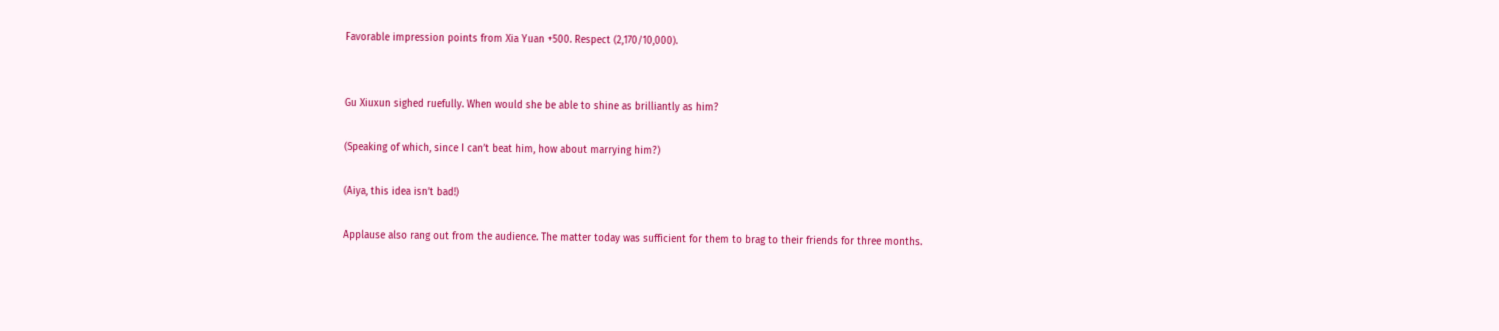Favorable impression points from Xia Yuan +500. Respect (2,170/10,000).


Gu Xiuxun sighed ruefully. When would she be able to shine as brilliantly as him?

(Speaking of which, since I can’t beat him, how about marrying him?)

(Aiya, this idea isn’t bad!)

Applause also rang out from the audience. The matter today was sufficient for them to brag to their friends for three months.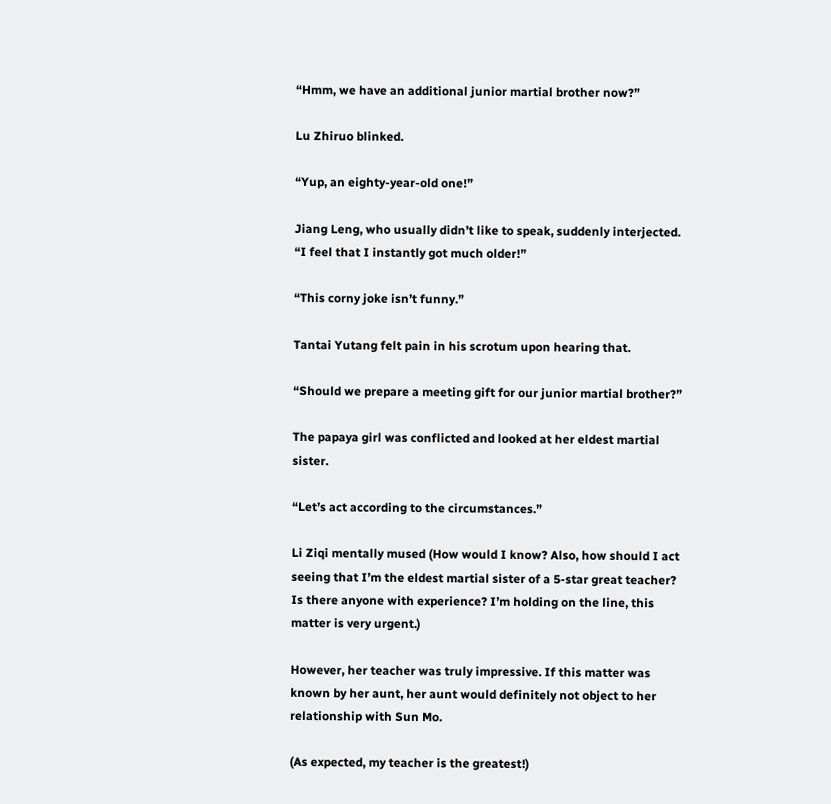“Hmm, we have an additional junior martial brother now?”

Lu Zhiruo blinked.

“Yup, an eighty-year-old one!”

Jiang Leng, who usually didn’t like to speak, suddenly interjected. “I feel that I instantly got much older!”

“This corny joke isn’t funny.”

Tantai Yutang felt pain in his scrotum upon hearing that.

“Should we prepare a meeting gift for our junior martial brother?”

The papaya girl was conflicted and looked at her eldest martial sister.

“Let’s act according to the circumstances.”

Li Ziqi mentally mused (How would I know? Also, how should I act seeing that I’m the eldest martial sister of a 5-star great teacher? Is there anyone with experience? I’m holding on the line, this matter is very urgent.)

However, her teacher was truly impressive. If this matter was known by her aunt, her aunt would definitely not object to her relationship with Sun Mo.

(As expected, my teacher is the greatest!)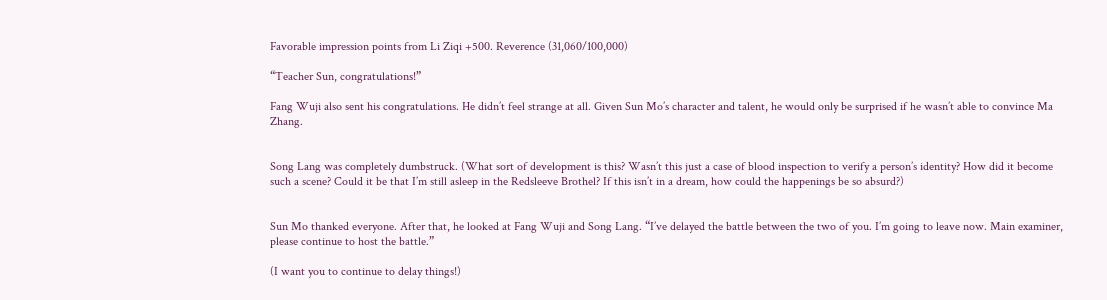Favorable impression points from Li Ziqi +500. Reverence (31,060/100,000)

“Teacher Sun, congratulations!”

Fang Wuji also sent his congratulations. He didn’t feel strange at all. Given Sun Mo’s character and talent, he would only be surprised if he wasn’t able to convince Ma Zhang.


Song Lang was completely dumbstruck. (What sort of development is this? Wasn’t this just a case of blood inspection to verify a person’s identity? How did it become such a scene? Could it be that I’m still asleep in the Redsleeve Brothel? If this isn’t in a dream, how could the happenings be so absurd?)


Sun Mo thanked everyone. After that, he looked at Fang Wuji and Song Lang. “I’ve delayed the battle between the two of you. I’m going to leave now. Main examiner, please continue to host the battle.”

(I want you to continue to delay things!)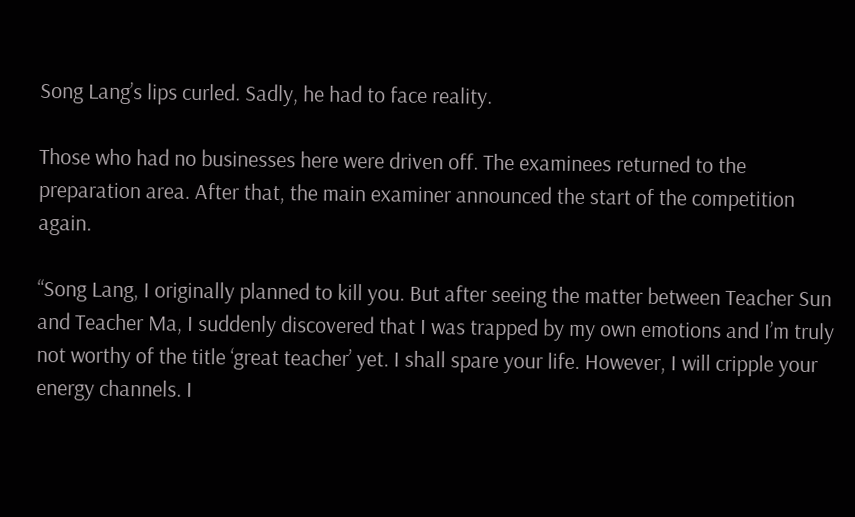Song Lang’s lips curled. Sadly, he had to face reality.

Those who had no businesses here were driven off. The examinees returned to the preparation area. After that, the main examiner announced the start of the competition again.

“Song Lang, I originally planned to kill you. But after seeing the matter between Teacher Sun and Teacher Ma, I suddenly discovered that I was trapped by my own emotions and I’m truly not worthy of the title ‘great teacher’ yet. I shall spare your life. However, I will cripple your energy channels. I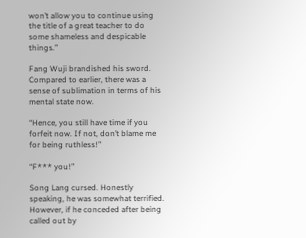won’t allow you to continue using the title of a great teacher to do some shameless and despicable things.”

Fang Wuji brandished his sword. Compared to earlier, there was a sense of sublimation in terms of his mental state now.

“Hence, you still have time if you forfeit now. If not, don’t blame me for being ruthless!”

“F*** you!”

Song Lang cursed. Honestly speaking, he was somewhat terrified. However, if he conceded after being called out by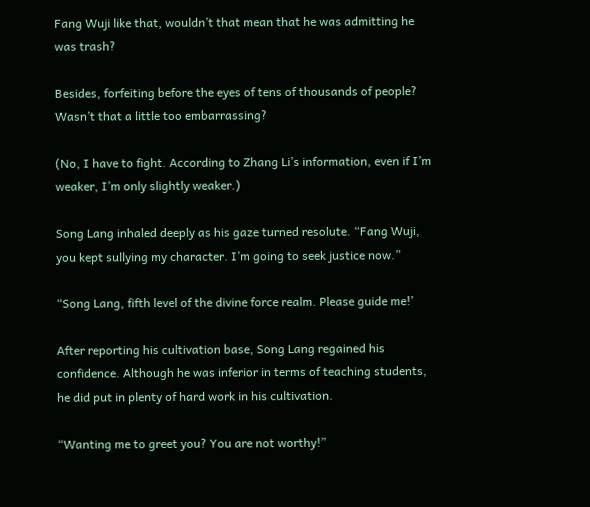Fang Wuji like that, wouldn’t that mean that he was admitting he was trash?

Besides, forfeiting before the eyes of tens of thousands of people? Wasn’t that a little too embarrassing?

(No, I have to fight. According to Zhang Li’s information, even if I’m weaker, I’m only slightly weaker.)

Song Lang inhaled deeply as his gaze turned resolute. “Fang Wuji, you kept sullying my character. I’m going to seek justice now.”

“Song Lang, fifth level of the divine force realm. Please guide me!’

After reporting his cultivation base, Song Lang regained his confidence. Although he was inferior in terms of teaching students, he did put in plenty of hard work in his cultivation.

“Wanting me to greet you? You are not worthy!”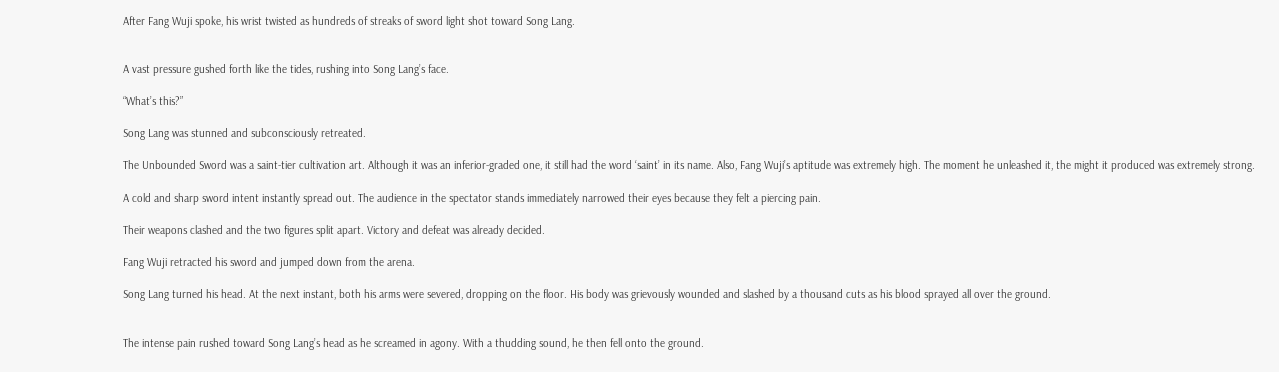After Fang Wuji spoke, his wrist twisted as hundreds of streaks of sword light shot toward Song Lang.


A vast pressure gushed forth like the tides, rushing into Song Lang’s face.

“What’s this?”

Song Lang was stunned and subconsciously retreated.

The Unbounded Sword was a saint-tier cultivation art. Although it was an inferior-graded one, it still had the word ‘saint’ in its name. Also, Fang Wuji’s aptitude was extremely high. The moment he unleashed it, the might it produced was extremely strong.

A cold and sharp sword intent instantly spread out. The audience in the spectator stands immediately narrowed their eyes because they felt a piercing pain.

Their weapons clashed and the two figures split apart. Victory and defeat was already decided.

Fang Wuji retracted his sword and jumped down from the arena.

Song Lang turned his head. At the next instant, both his arms were severed, dropping on the floor. His body was grievously wounded and slashed by a thousand cuts as his blood sprayed all over the ground.


The intense pain rushed toward Song Lang’s head as he screamed in agony. With a thudding sound, he then fell onto the ground.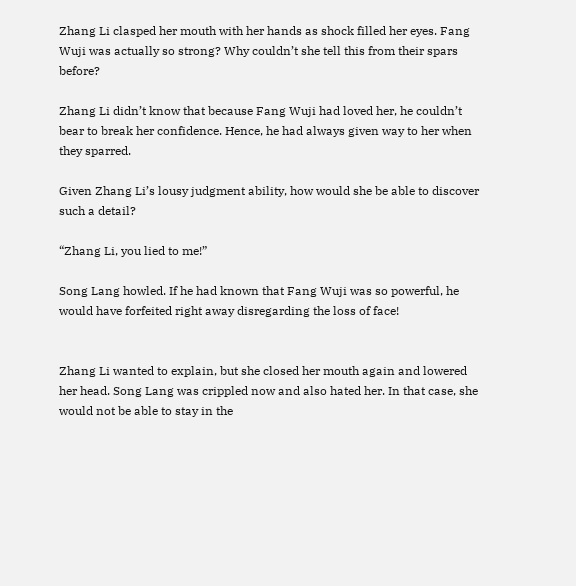Zhang Li clasped her mouth with her hands as shock filled her eyes. Fang Wuji was actually so strong? Why couldn’t she tell this from their spars before?

Zhang Li didn’t know that because Fang Wuji had loved her, he couldn’t bear to break her confidence. Hence, he had always given way to her when they sparred.

Given Zhang Li’s lousy judgment ability, how would she be able to discover such a detail?

“Zhang Li, you lied to me!”

Song Lang howled. If he had known that Fang Wuji was so powerful, he would have forfeited right away disregarding the loss of face!


Zhang Li wanted to explain, but she closed her mouth again and lowered her head. Song Lang was crippled now and also hated her. In that case, she would not be able to stay in the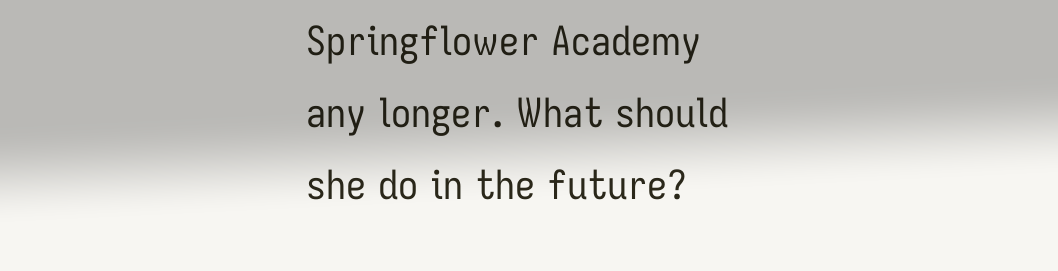Springflower Academy any longer. What should she do in the future?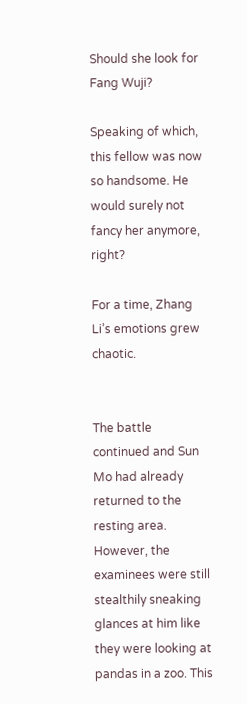Should she look for Fang Wuji?

Speaking of which, this fellow was now so handsome. He would surely not fancy her anymore, right?

For a time, Zhang Li’s emotions grew chaotic.


The battle continued and Sun Mo had already returned to the resting area. However, the examinees were still stealthily sneaking glances at him like they were looking at pandas in a zoo. This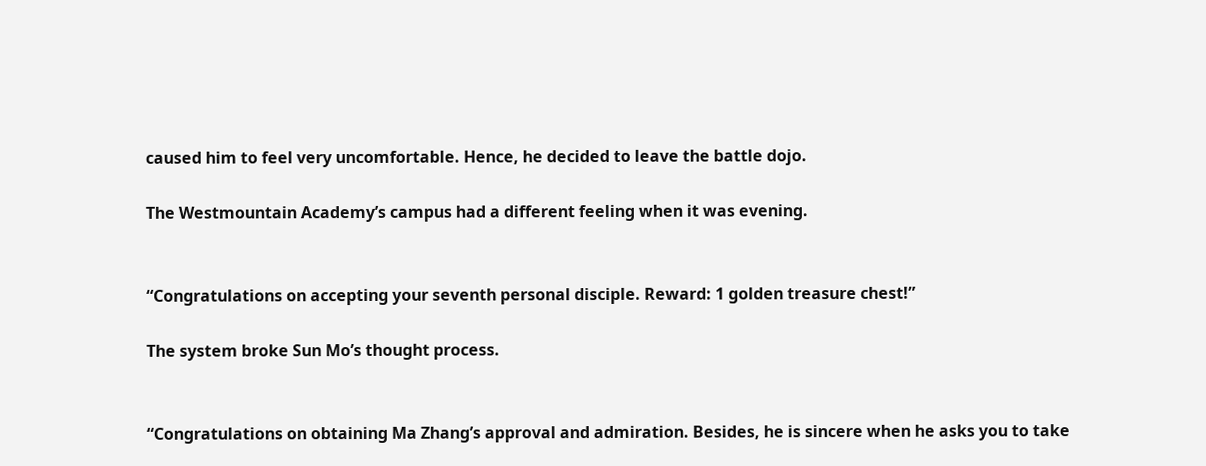caused him to feel very uncomfortable. Hence, he decided to leave the battle dojo.

The Westmountain Academy’s campus had a different feeling when it was evening.


“Congratulations on accepting your seventh personal disciple. Reward: 1 golden treasure chest!”

The system broke Sun Mo’s thought process.


“Congratulations on obtaining Ma Zhang’s approval and admiration. Besides, he is sincere when he asks you to take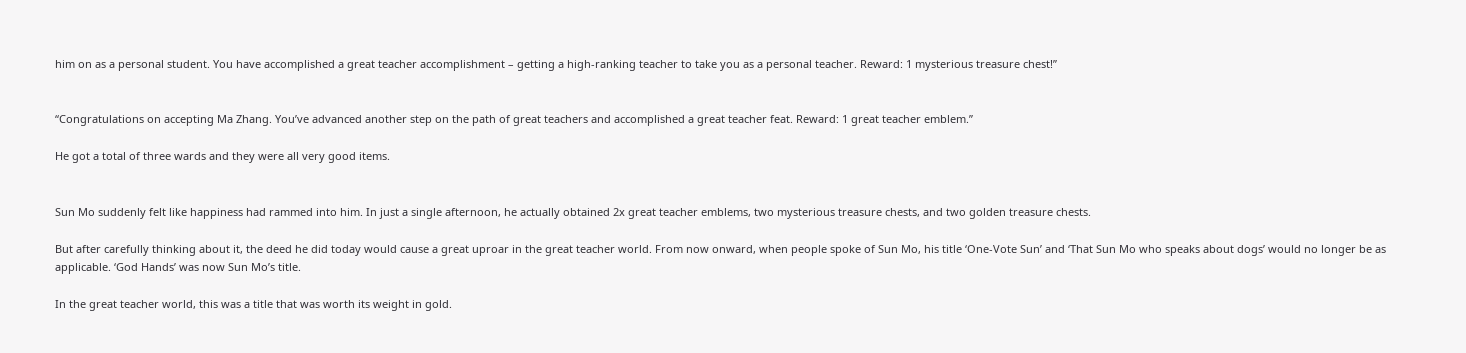him on as a personal student. You have accomplished a great teacher accomplishment – getting a high-ranking teacher to take you as a personal teacher. Reward: 1 mysterious treasure chest!”


“Congratulations on accepting Ma Zhang. You’ve advanced another step on the path of great teachers and accomplished a great teacher feat. Reward: 1 great teacher emblem.”

He got a total of three wards and they were all very good items.


Sun Mo suddenly felt like happiness had rammed into him. In just a single afternoon, he actually obtained 2x great teacher emblems, two mysterious treasure chests, and two golden treasure chests.

But after carefully thinking about it, the deed he did today would cause a great uproar in the great teacher world. From now onward, when people spoke of Sun Mo, his title ‘One-Vote Sun’ and ‘That Sun Mo who speaks about dogs’ would no longer be as applicable. ‘God Hands’ was now Sun Mo’s title.

In the great teacher world, this was a title that was worth its weight in gold.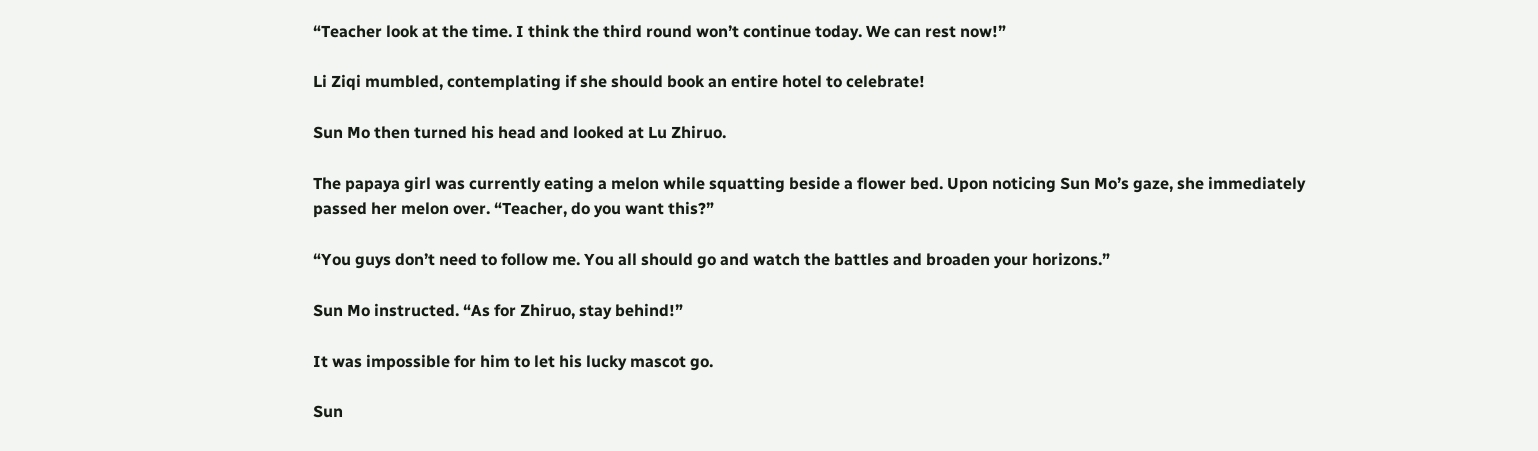“Teacher look at the time. I think the third round won’t continue today. We can rest now!”

Li Ziqi mumbled, contemplating if she should book an entire hotel to celebrate!

Sun Mo then turned his head and looked at Lu Zhiruo.

The papaya girl was currently eating a melon while squatting beside a flower bed. Upon noticing Sun Mo’s gaze, she immediately passed her melon over. “Teacher, do you want this?”

“You guys don’t need to follow me. You all should go and watch the battles and broaden your horizons.”

Sun Mo instructed. “As for Zhiruo, stay behind!”

It was impossible for him to let his lucky mascot go.

Sun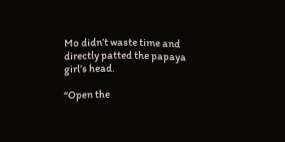Mo didn’t waste time and directly patted the papaya girl’s head.

“Open the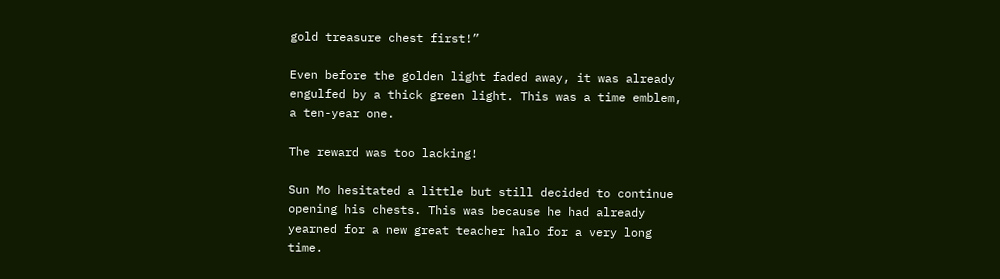gold treasure chest first!”

Even before the golden light faded away, it was already engulfed by a thick green light. This was a time emblem, a ten-year one.

The reward was too lacking!

Sun Mo hesitated a little but still decided to continue opening his chests. This was because he had already yearned for a new great teacher halo for a very long time.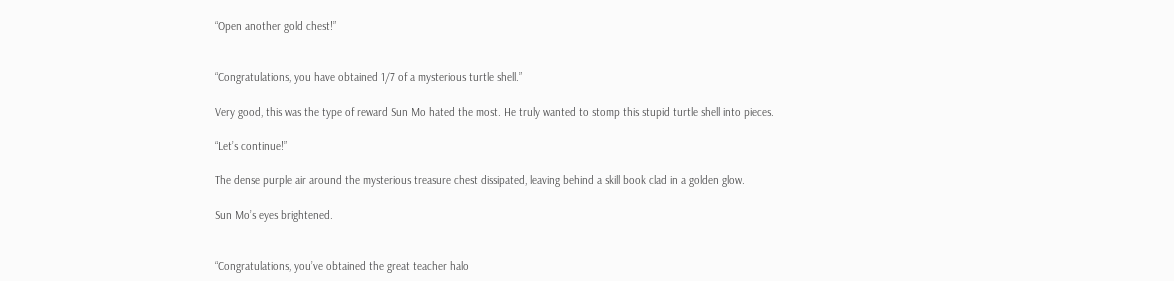“Open another gold chest!”


“Congratulations, you have obtained 1/7 of a mysterious turtle shell.”

Very good, this was the type of reward Sun Mo hated the most. He truly wanted to stomp this stupid turtle shell into pieces.

“Let’s continue!”

The dense purple air around the mysterious treasure chest dissipated, leaving behind a skill book clad in a golden glow.

Sun Mo’s eyes brightened.


“Congratulations, you’ve obtained the great teacher halo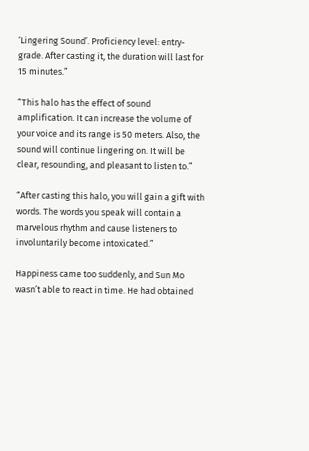‘Lingering Sound’. Proficiency level: entry-grade. After casting it, the duration will last for 15 minutes.”

“This halo has the effect of sound amplification. It can increase the volume of your voice and its range is 50 meters. Also, the sound will continue lingering on. It will be clear, resounding, and pleasant to listen to.”

“After casting this halo, you will gain a gift with words. The words you speak will contain a marvelous rhythm and cause listeners to involuntarily become intoxicated.”

Happiness came too suddenly, and Sun Mo wasn’t able to react in time. He had obtained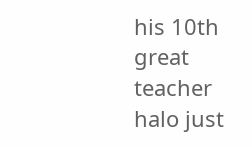his 10th great teacher halo just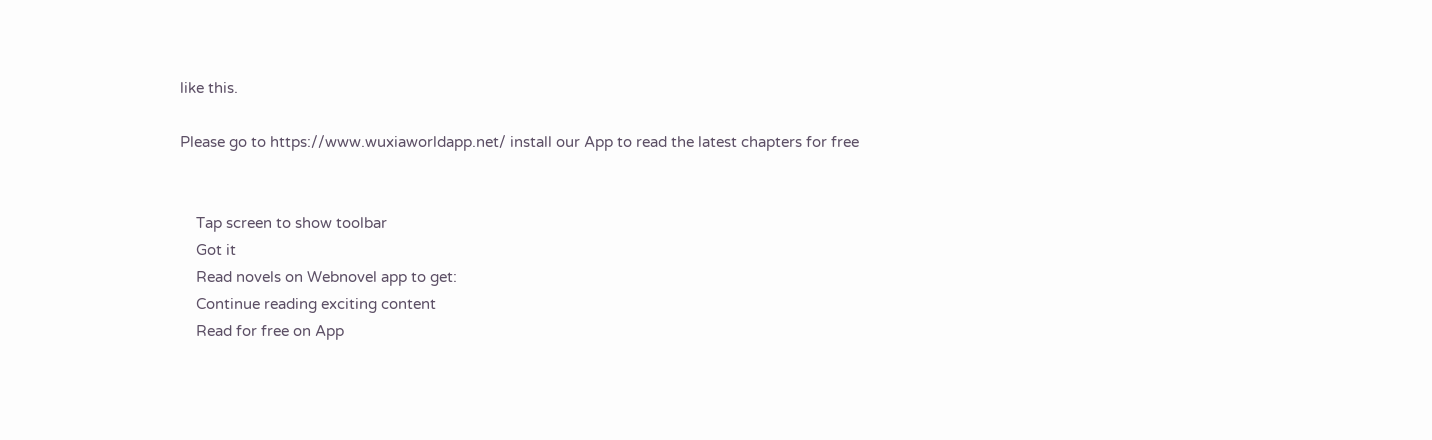like this.

Please go to https://www.wuxiaworldapp.net/ install our App to read the latest chapters for free


    Tap screen to show toolbar
    Got it
    Read novels on Webnovel app to get:
    Continue reading exciting content
    Read for free on App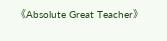《Absolute Great Teacher》